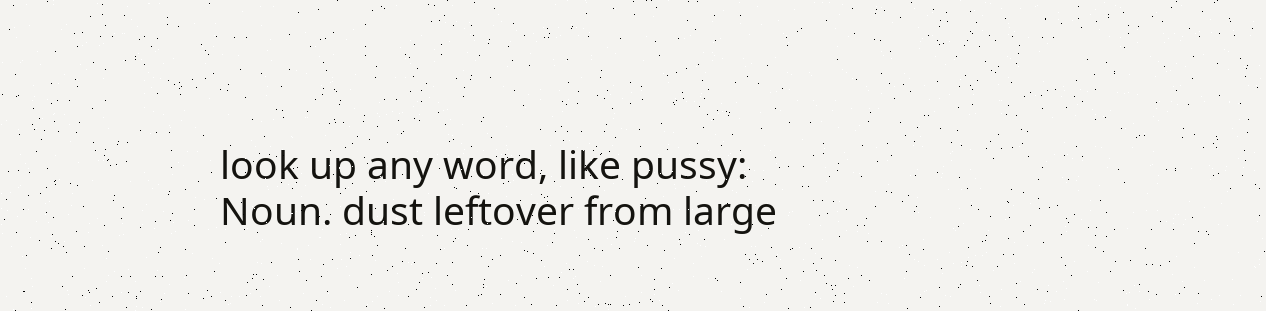look up any word, like pussy:
Noun. dust leftover from large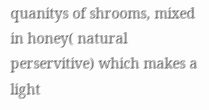quanitys of shrooms, mixed in honey( natural perservitive) which makes a light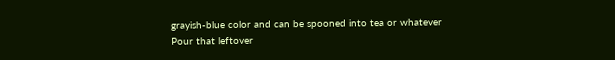grayish-blue color and can be spooned into tea or whatever
Pour that leftover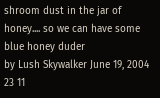shroom dust in the jar of honey.... so we can have some blue honey duder
by Lush Skywalker June 19, 2004
23 11